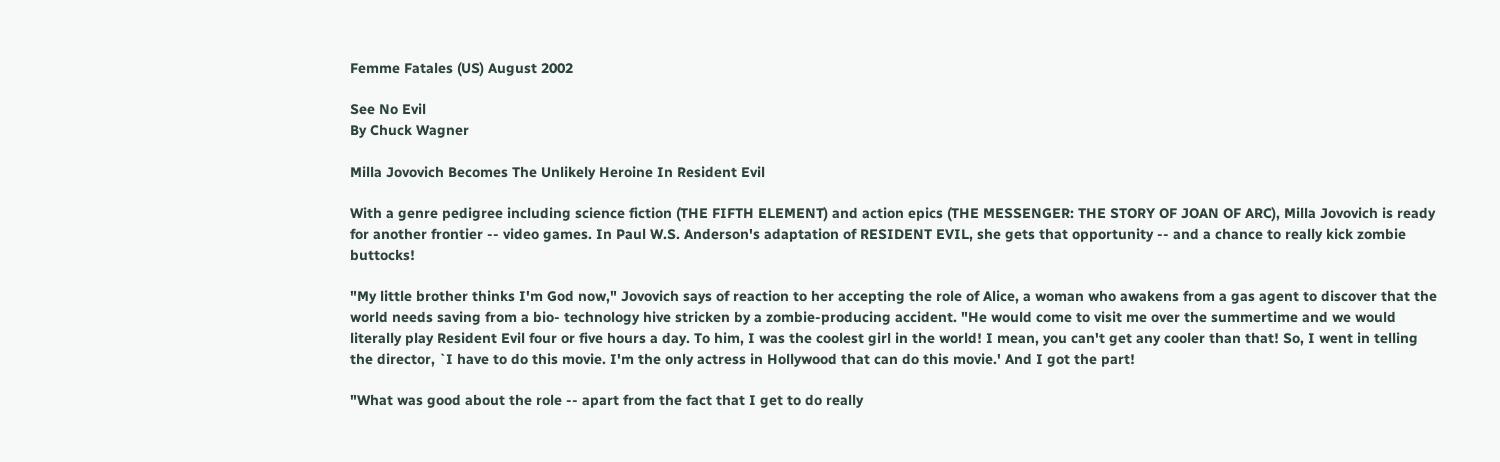Femme Fatales (US) August 2002

See No Evil
By Chuck Wagner

Milla Jovovich Becomes The Unlikely Heroine In Resident Evil

With a genre pedigree including science fiction (THE FIFTH ELEMENT) and action epics (THE MESSENGER: THE STORY OF JOAN OF ARC), Milla Jovovich is ready for another frontier -- video games. In Paul W.S. Anderson's adaptation of RESIDENT EVIL, she gets that opportunity -- and a chance to really kick zombie buttocks!

"My little brother thinks I'm God now," Jovovich says of reaction to her accepting the role of Alice, a woman who awakens from a gas agent to discover that the world needs saving from a bio- technology hive stricken by a zombie-producing accident. "He would come to visit me over the summertime and we would literally play Resident Evil four or five hours a day. To him, I was the coolest girl in the world! I mean, you can't get any cooler than that! So, I went in telling the director, `I have to do this movie. I'm the only actress in Hollywood that can do this movie.' And I got the part!

"What was good about the role -- apart from the fact that I get to do really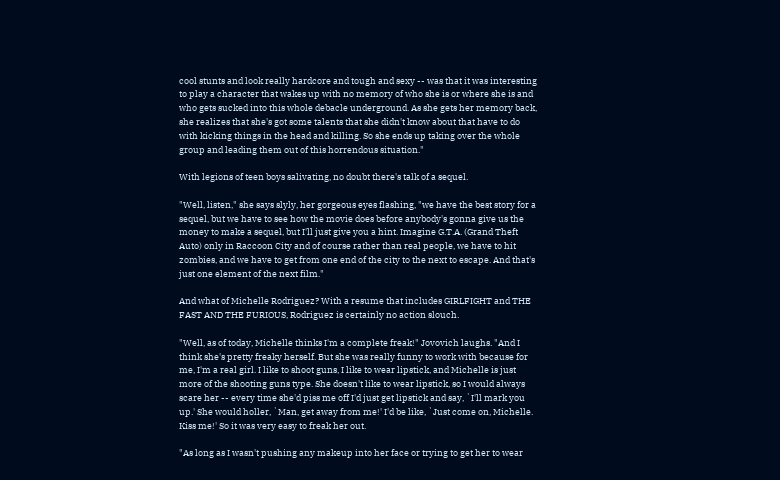cool stunts and look really hardcore and tough and sexy -- was that it was interesting to play a character that wakes up with no memory of who she is or where she is and who gets sucked into this whole debacle underground. As she gets her memory back, she realizes that she's got some talents that she didn't know about that have to do with kicking things in the head and killing. So she ends up taking over the whole group and leading them out of this horrendous situation."

With legions of teen boys salivating, no doubt there's talk of a sequel.

"Well, listen," she says slyly, her gorgeous eyes flashing, "we have the best story for a sequel, but we have to see how the movie does before anybody's gonna give us the money to make a sequel, but I'll just give you a hint. Imagine G.T.A. (Grand Theft Auto) only in Raccoon City and of course rather than real people, we have to hit zombies, and we have to get from one end of the city to the next to escape. And that's just one element of the next film."

And what of Michelle Rodriguez? With a resume that includes GIRLFIGHT and THE FAST AND THE FURIOUS, Rodriguez is certainly no action slouch.

"Well, as of today, Michelle thinks I'm a complete freak!" Jovovich laughs. "And I think she's pretty freaky herself. But she was really funny to work with because for me, I'm a real girl. I like to shoot guns, I like to wear lipstick, and Michelle is just more of the shooting guns type. She doesn't like to wear lipstick, so I would always scare her -- every time she'd piss me off I'd just get lipstick and say, `I'll mark you up.' She would holler, `Man, get away from me!' I'd be like, `Just come on, Michelle. Kiss me!' So it was very easy to freak her out.

"As long as I wasn't pushing any makeup into her face or trying to get her to wear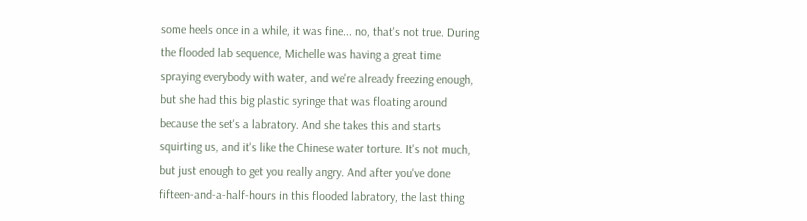some heels once in a while, it was fine... no, that's not true. During the flooded lab sequence, Michelle was having a great time spraying everybody with water, and we're already freezing enough, but she had this big plastic syringe that was floating around because the set's a labratory. And she takes this and starts squirting us, and it's like the Chinese water torture. It's not much, but just enough to get you really angry. And after you've done fifteen-and-a-half-hours in this flooded labratory, the last thing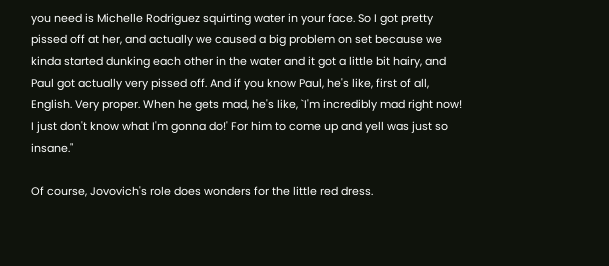you need is Michelle Rodriguez squirting water in your face. So I got pretty pissed off at her, and actually we caused a big problem on set because we kinda started dunking each other in the water and it got a little bit hairy, and Paul got actually very pissed off. And if you know Paul, he's like, first of all, English. Very proper. When he gets mad, he's like, `I'm incredibly mad right now! I just don't know what I'm gonna do!' For him to come up and yell was just so insane."

Of course, Jovovich's role does wonders for the little red dress.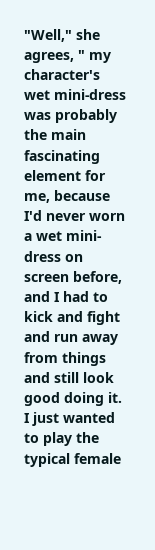"Well," she agrees, " my character's wet mini-dress was probably the main fascinating element for me, because I'd never worn a wet mini-dress on screen before, and I had to kick and fight and run away from things and still look good doing it. I just wanted to play the typical female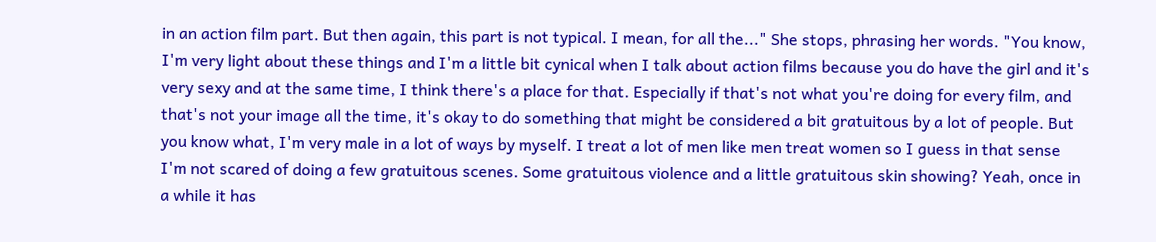in an action film part. But then again, this part is not typical. I mean, for all the..." She stops, phrasing her words. "You know, I'm very light about these things and I'm a little bit cynical when I talk about action films because you do have the girl and it's very sexy and at the same time, I think there's a place for that. Especially if that's not what you're doing for every film, and that's not your image all the time, it's okay to do something that might be considered a bit gratuitous by a lot of people. But you know what, I'm very male in a lot of ways by myself. I treat a lot of men like men treat women so I guess in that sense I'm not scared of doing a few gratuitous scenes. Some gratuitous violence and a little gratuitous skin showing? Yeah, once in a while it has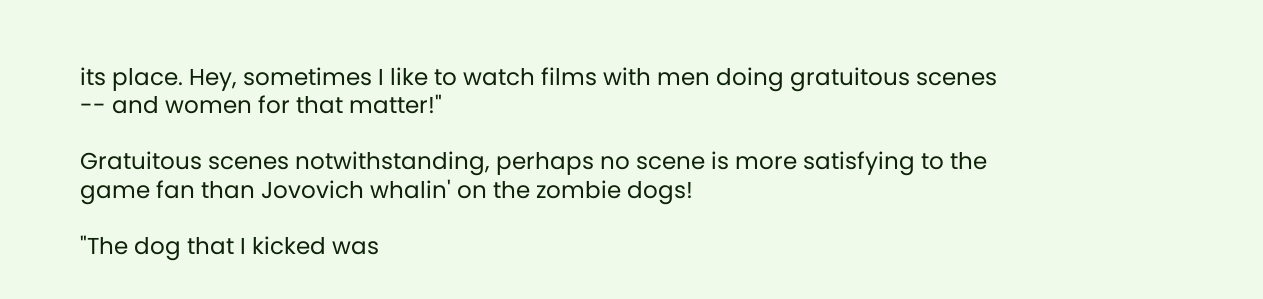its place. Hey, sometimes I like to watch films with men doing gratuitous scenes -- and women for that matter!"

Gratuitous scenes notwithstanding, perhaps no scene is more satisfying to the game fan than Jovovich whalin' on the zombie dogs!

"The dog that I kicked was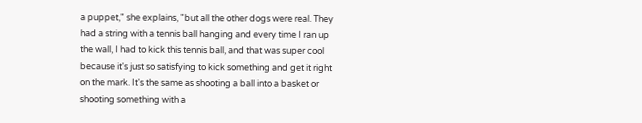a puppet," she explains, "but all the other dogs were real. They had a string with a tennis ball hanging and every time I ran up the wall, I had to kick this tennis ball, and that was super cool because it's just so satisfying to kick something and get it right on the mark. It's the same as shooting a ball into a basket or shooting something with a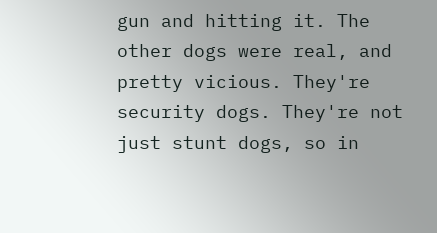gun and hitting it. The other dogs were real, and pretty vicious. They're security dogs. They're not just stunt dogs, so in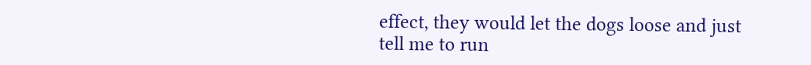effect, they would let the dogs loose and just tell me to run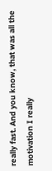really fast. And you know, that was all the motivation I really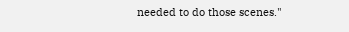needed to do those scenes."